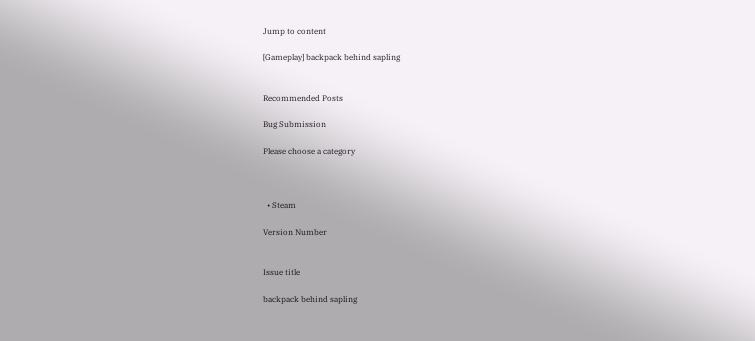Jump to content

[Gameplay] backpack behind sapling


Recommended Posts

Bug Submission

Please choose a category



  • Steam

Version Number


Issue title

backpack behind sapling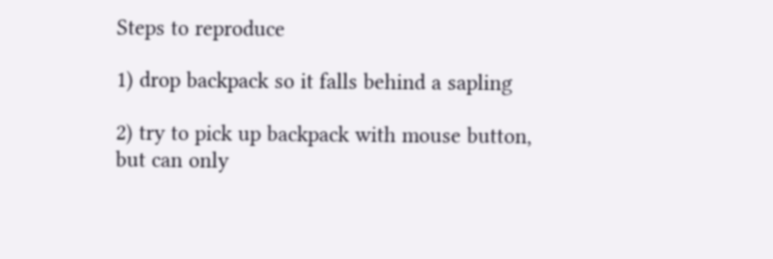Steps to reproduce

1) drop backpack so it falls behind a sapling

2) try to pick up backpack with mouse button, but can only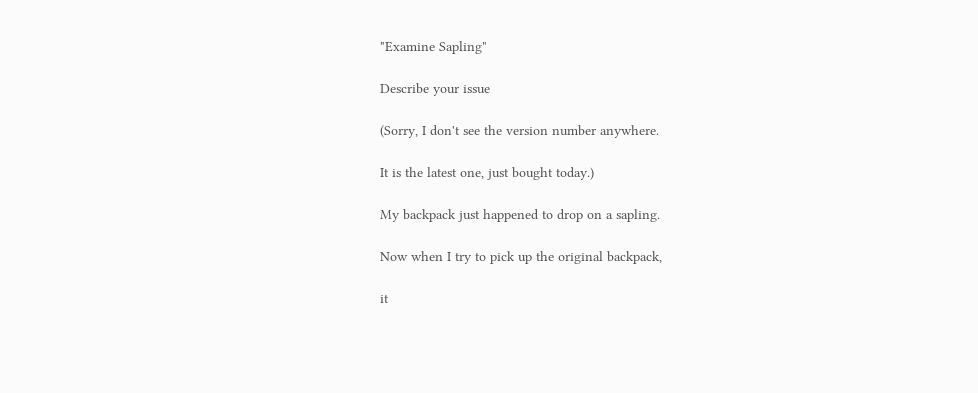"Examine Sapling"

Describe your issue

(Sorry, I don't see the version number anywhere.

It is the latest one, just bought today.)

My backpack just happened to drop on a sapling.

Now when I try to pick up the original backpack,

it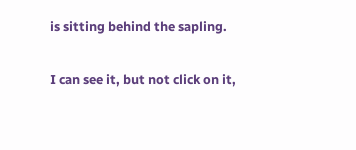is sitting behind the sapling.

I can see it, but not click on it,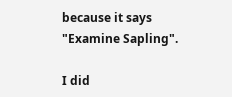because it says "Examine Sapling".

I did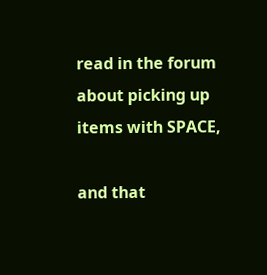read in the forum about picking up items with SPACE,

and that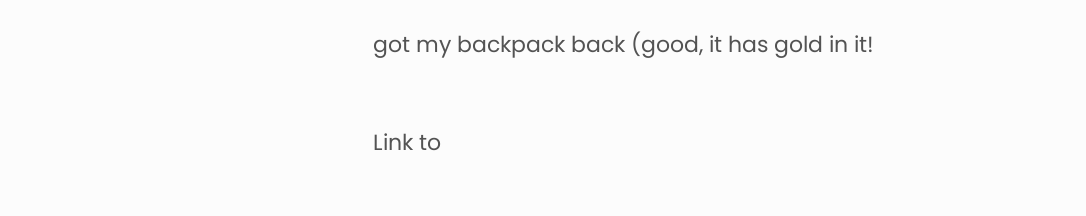got my backpack back (good, it has gold in it!

Link to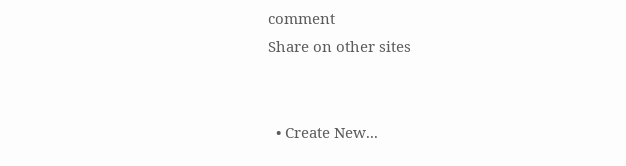comment
Share on other sites


  • Create New...